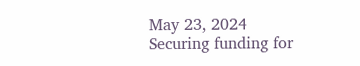May 23, 2024
Securing funding for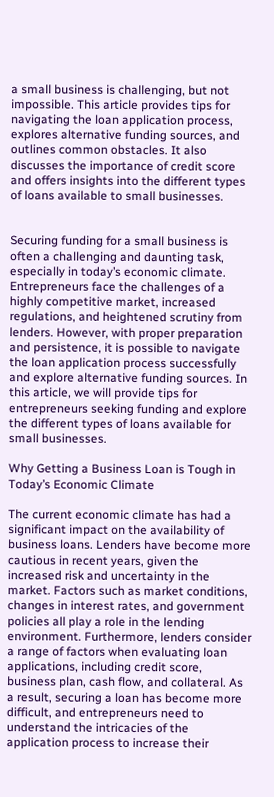a small business is challenging, but not impossible. This article provides tips for navigating the loan application process, explores alternative funding sources, and outlines common obstacles. It also discusses the importance of credit score and offers insights into the different types of loans available to small businesses.


Securing funding for a small business is often a challenging and daunting task, especially in today’s economic climate. Entrepreneurs face the challenges of a highly competitive market, increased regulations, and heightened scrutiny from lenders. However, with proper preparation and persistence, it is possible to navigate the loan application process successfully and explore alternative funding sources. In this article, we will provide tips for entrepreneurs seeking funding and explore the different types of loans available for small businesses.

Why Getting a Business Loan is Tough in Today’s Economic Climate

The current economic climate has had a significant impact on the availability of business loans. Lenders have become more cautious in recent years, given the increased risk and uncertainty in the market. Factors such as market conditions, changes in interest rates, and government policies all play a role in the lending environment. Furthermore, lenders consider a range of factors when evaluating loan applications, including credit score, business plan, cash flow, and collateral. As a result, securing a loan has become more difficult, and entrepreneurs need to understand the intricacies of the application process to increase their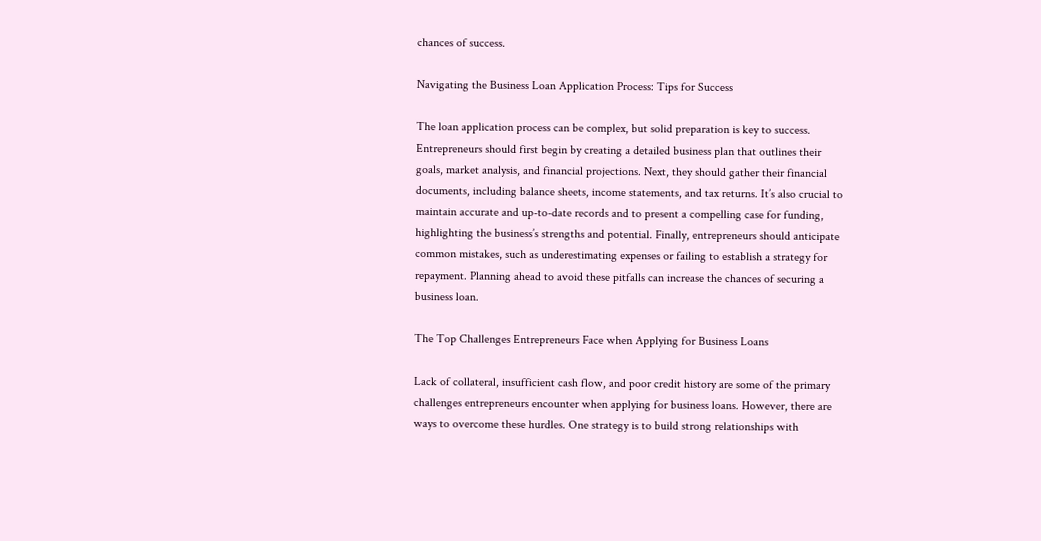chances of success.

Navigating the Business Loan Application Process: Tips for Success

The loan application process can be complex, but solid preparation is key to success. Entrepreneurs should first begin by creating a detailed business plan that outlines their goals, market analysis, and financial projections. Next, they should gather their financial documents, including balance sheets, income statements, and tax returns. It’s also crucial to maintain accurate and up-to-date records and to present a compelling case for funding, highlighting the business’s strengths and potential. Finally, entrepreneurs should anticipate common mistakes, such as underestimating expenses or failing to establish a strategy for repayment. Planning ahead to avoid these pitfalls can increase the chances of securing a business loan.

The Top Challenges Entrepreneurs Face when Applying for Business Loans

Lack of collateral, insufficient cash flow, and poor credit history are some of the primary challenges entrepreneurs encounter when applying for business loans. However, there are ways to overcome these hurdles. One strategy is to build strong relationships with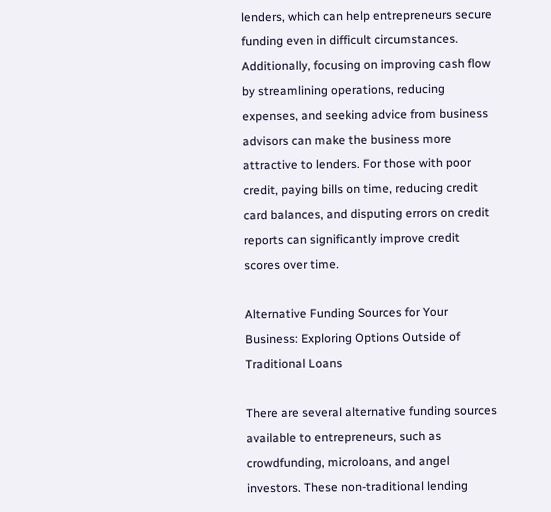lenders, which can help entrepreneurs secure funding even in difficult circumstances. Additionally, focusing on improving cash flow by streamlining operations, reducing expenses, and seeking advice from business advisors can make the business more attractive to lenders. For those with poor credit, paying bills on time, reducing credit card balances, and disputing errors on credit reports can significantly improve credit scores over time.

Alternative Funding Sources for Your Business: Exploring Options Outside of Traditional Loans

There are several alternative funding sources available to entrepreneurs, such as crowdfunding, microloans, and angel investors. These non-traditional lending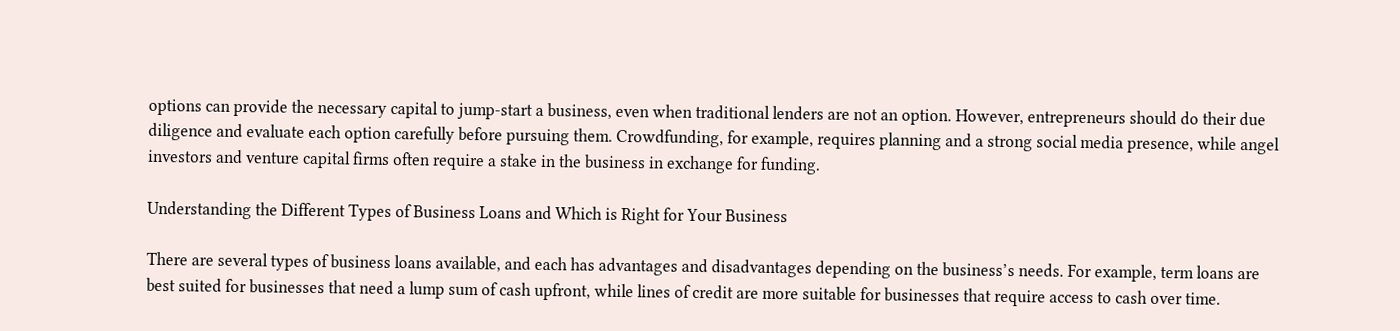options can provide the necessary capital to jump-start a business, even when traditional lenders are not an option. However, entrepreneurs should do their due diligence and evaluate each option carefully before pursuing them. Crowdfunding, for example, requires planning and a strong social media presence, while angel investors and venture capital firms often require a stake in the business in exchange for funding.

Understanding the Different Types of Business Loans and Which is Right for Your Business

There are several types of business loans available, and each has advantages and disadvantages depending on the business’s needs. For example, term loans are best suited for businesses that need a lump sum of cash upfront, while lines of credit are more suitable for businesses that require access to cash over time.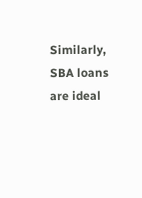Similarly, SBA loans are ideal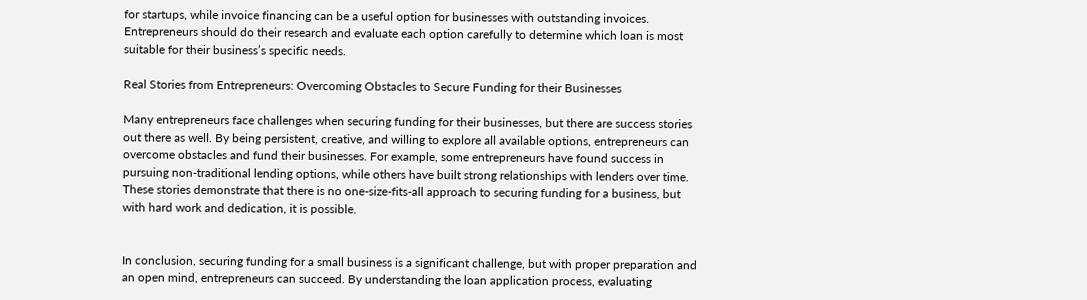for startups, while invoice financing can be a useful option for businesses with outstanding invoices. Entrepreneurs should do their research and evaluate each option carefully to determine which loan is most suitable for their business’s specific needs.

Real Stories from Entrepreneurs: Overcoming Obstacles to Secure Funding for their Businesses

Many entrepreneurs face challenges when securing funding for their businesses, but there are success stories out there as well. By being persistent, creative, and willing to explore all available options, entrepreneurs can overcome obstacles and fund their businesses. For example, some entrepreneurs have found success in pursuing non-traditional lending options, while others have built strong relationships with lenders over time. These stories demonstrate that there is no one-size-fits-all approach to securing funding for a business, but with hard work and dedication, it is possible.


In conclusion, securing funding for a small business is a significant challenge, but with proper preparation and an open mind, entrepreneurs can succeed. By understanding the loan application process, evaluating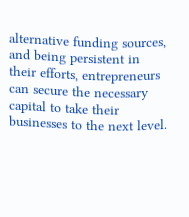alternative funding sources, and being persistent in their efforts, entrepreneurs can secure the necessary capital to take their businesses to the next level.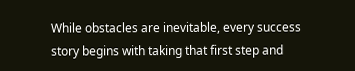While obstacles are inevitable, every success story begins with taking that first step and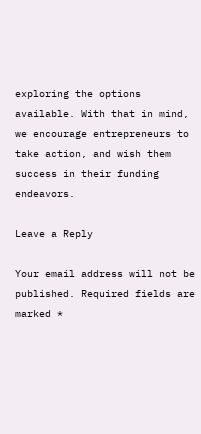exploring the options available. With that in mind, we encourage entrepreneurs to take action, and wish them success in their funding endeavors.

Leave a Reply

Your email address will not be published. Required fields are marked *